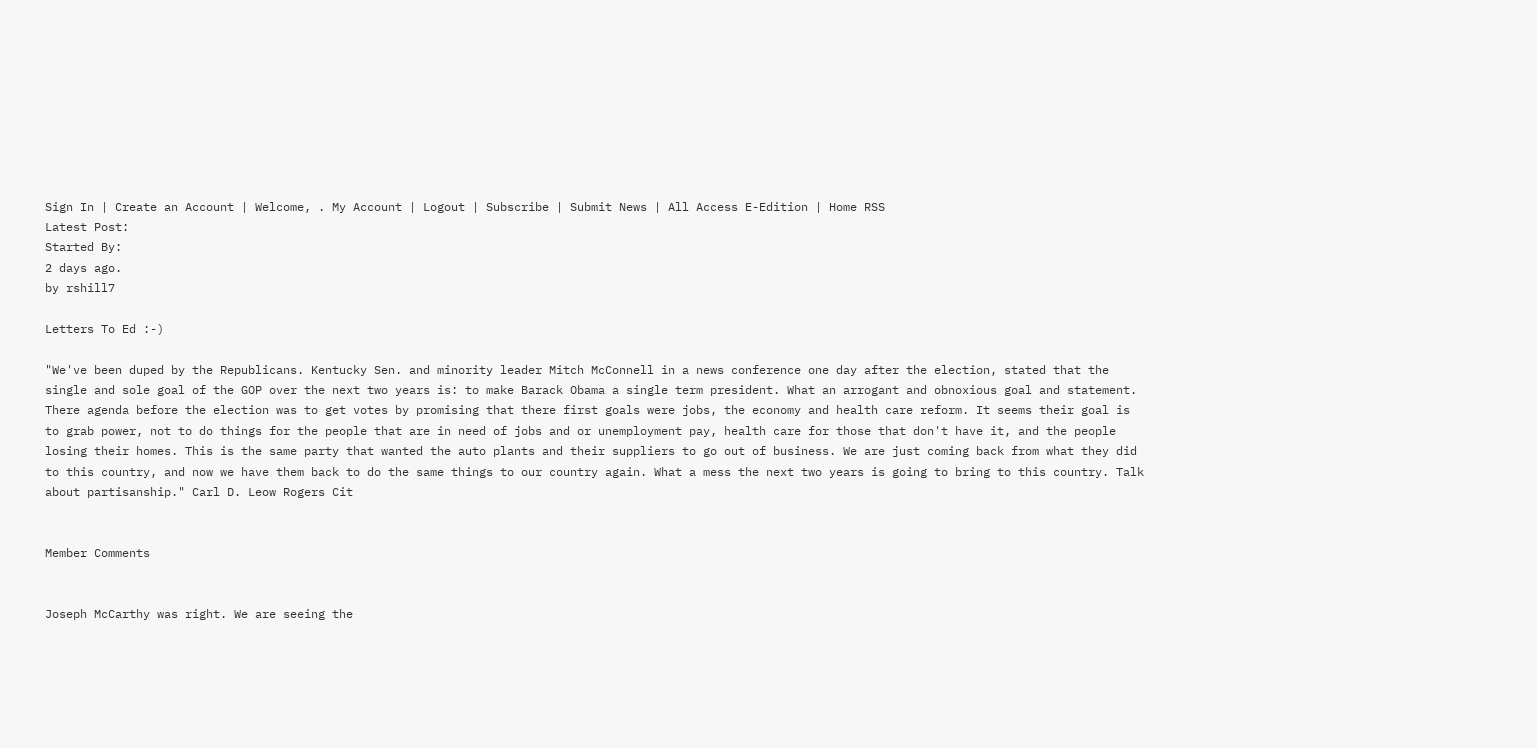Sign In | Create an Account | Welcome, . My Account | Logout | Subscribe | Submit News | All Access E-Edition | Home RSS
Latest Post:
Started By:
2 days ago.
by rshill7

Letters To Ed :-)

"We've been duped by the Republicans. Kentucky Sen. and minority leader Mitch McConnell in a news conference one day after the election, stated that the single and sole goal of the GOP over the next two years is: to make Barack Obama a single term president. What an arrogant and obnoxious goal and statement. There agenda before the election was to get votes by promising that there first goals were jobs, the economy and health care reform. It seems their goal is to grab power, not to do things for the people that are in need of jobs and or unemployment pay, health care for those that don't have it, and the people losing their homes. This is the same party that wanted the auto plants and their suppliers to go out of business. We are just coming back from what they did to this country, and now we have them back to do the same things to our country again. What a mess the next two years is going to bring to this country. Talk about partisanship." Carl D. Leow Rogers Cit


Member Comments


Joseph McCarthy was right. We are seeing the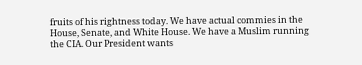fruits of his rightness today. We have actual commies in the House, Senate, and White House. We have a Muslim running the CIA. Our President wants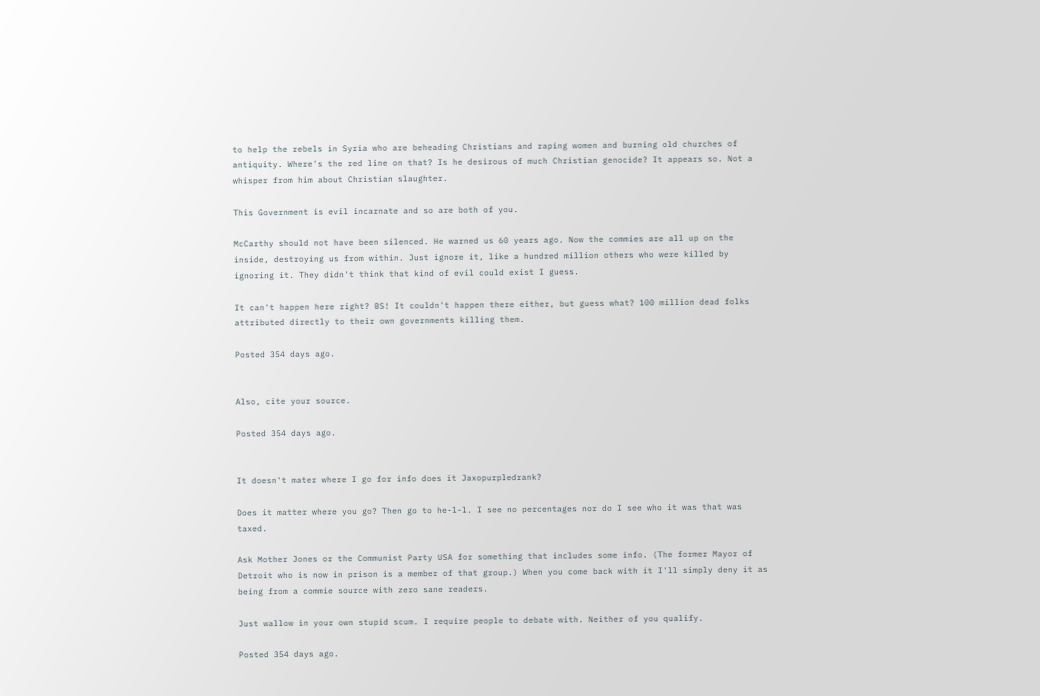to help the rebels in Syria who are beheading Christians and raping women and burning old churches of antiquity. Where's the red line on that? Is he desirous of much Christian genocide? It appears so. Not a whisper from him about Christian slaughter.

This Government is evil incarnate and so are both of you.

McCarthy should not have been silenced. He warned us 60 years ago. Now the commies are all up on the inside, destroying us from within. Just ignore it, like a hundred million others who were killed by ignoring it. They didn't think that kind of evil could exist I guess.

It can't happen here right? BS! It couldn't happen there either, but guess what? 100 million dead folks attributed directly to their own governments killing them.

Posted 354 days ago.


Also, cite your source.

Posted 354 days ago.


It doesn't mater where I go for info does it Jaxopurpledrank?

Does it matter where you go? Then go to he-l-l. I see no percentages nor do I see who it was that was taxed.

Ask Mother Jones or the Communist Party USA for something that includes some info. (The former Mayor of Detroit who is now in prison is a member of that group.) When you come back with it I'll simply deny it as being from a commie source with zero sane readers.

Just wallow in your own stupid scum. I require people to debate with. Neither of you qualify.

Posted 354 days ago.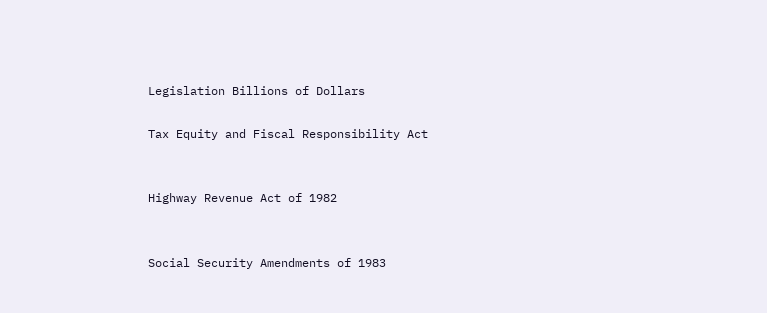Legislation Billions of Dollars

Tax Equity and Fiscal Responsibility Act


Highway Revenue Act of 1982


Social Security Amendments of 1983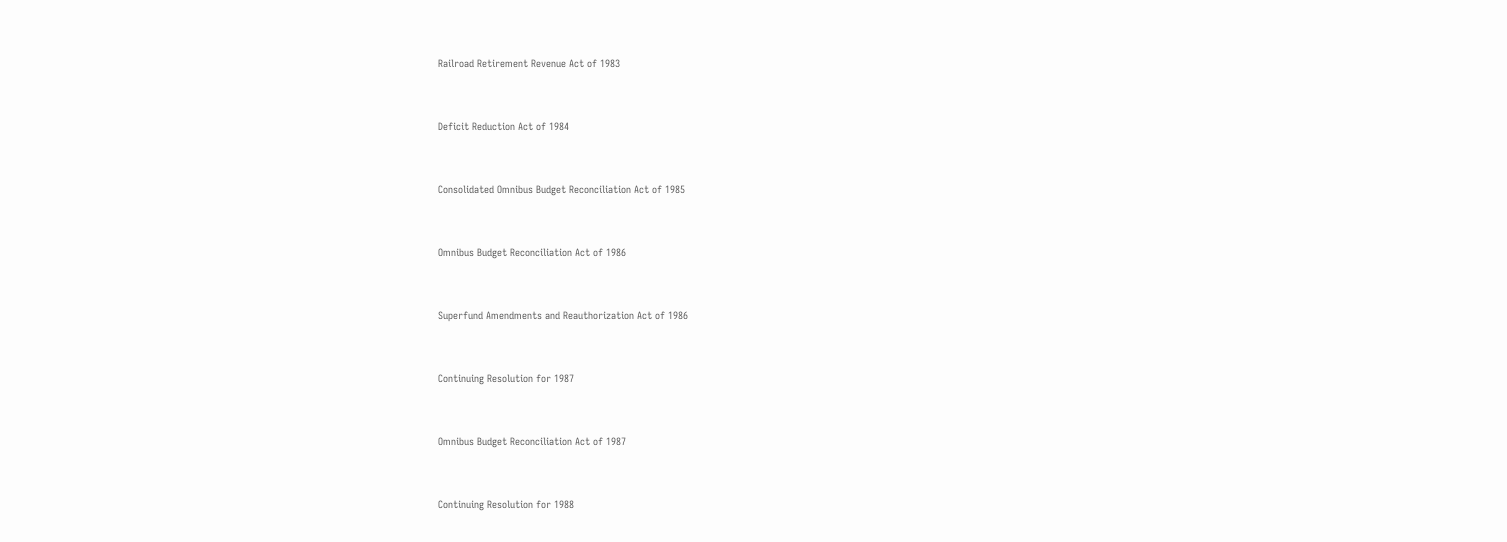Railroad Retirement Revenue Act of 1983


Deficit Reduction Act of 1984


Consolidated Omnibus Budget Reconciliation Act of 1985


Omnibus Budget Reconciliation Act of 1986


Superfund Amendments and Reauthorization Act of 1986


Continuing Resolution for 1987


Omnibus Budget Reconciliation Act of 1987


Continuing Resolution for 1988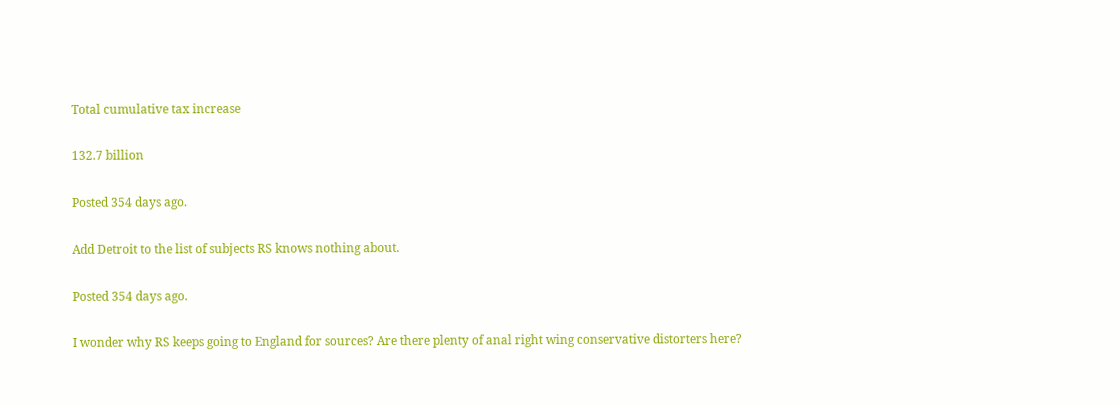Total cumulative tax increase

132.7 billion

Posted 354 days ago.

Add Detroit to the list of subjects RS knows nothing about.

Posted 354 days ago.

I wonder why RS keeps going to England for sources? Are there plenty of anal right wing conservative distorters here?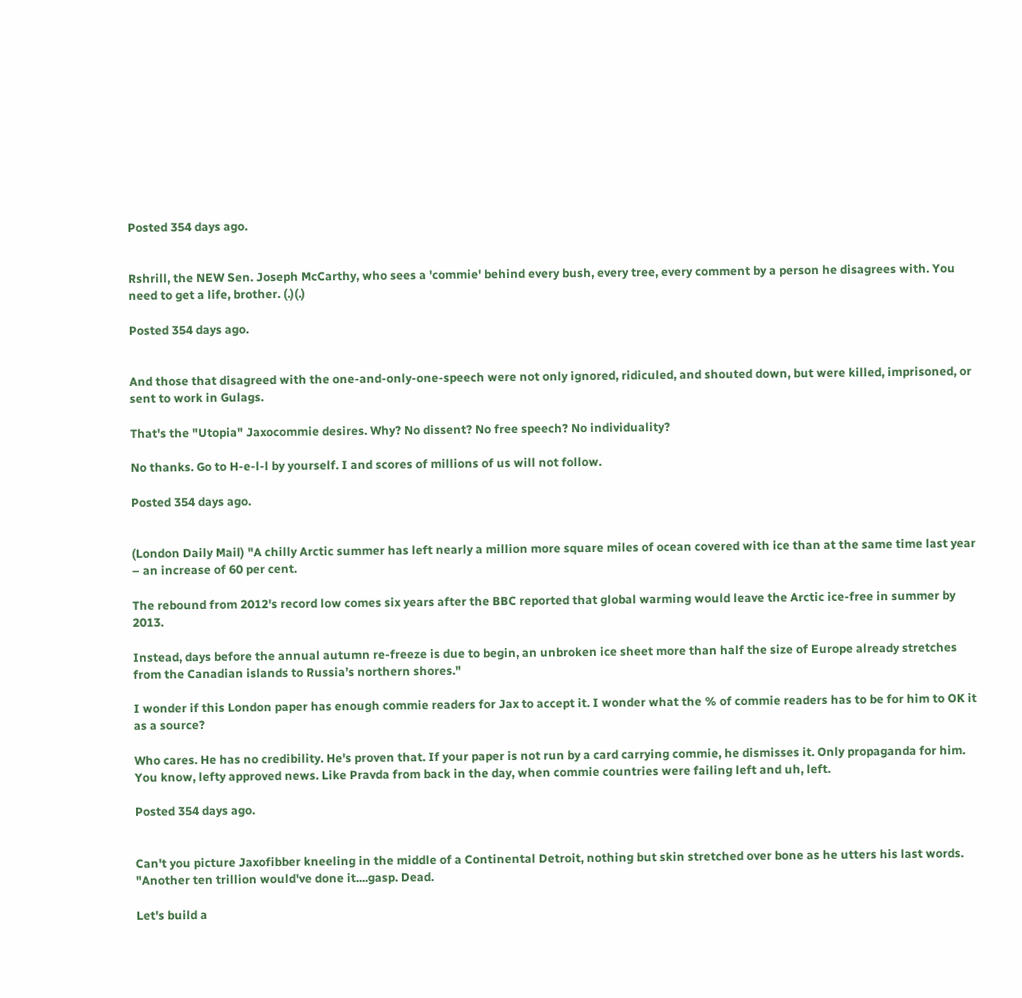Posted 354 days ago.


Rshrill, the NEW Sen. Joseph McCarthy, who sees a 'commie' behind every bush, every tree, every comment by a person he disagrees with. You need to get a life, brother. (.)(.)

Posted 354 days ago.


And those that disagreed with the one-and-only-one-speech were not only ignored, ridiculed, and shouted down, but were killed, imprisoned, or sent to work in Gulags.

That's the "Utopia" Jaxocommie desires. Why? No dissent? No free speech? No individuality?

No thanks. Go to H-e-l-l by yourself. I and scores of millions of us will not follow.

Posted 354 days ago.


(London Daily Mail) "A chilly Arctic summer has left nearly a million more square miles of ocean covered with ice than at the same time last year – an increase of 60 per cent.

The rebound from 2012's record low comes six years after the BBC reported that global warming would leave the Arctic ice-free in summer by 2013.

Instead, days before the annual autumn re-freeze is due to begin, an unbroken ice sheet more than half the size of Europe already stretches from the Canadian islands to Russia’s northern shores."

I wonder if this London paper has enough commie readers for Jax to accept it. I wonder what the % of commie readers has to be for him to OK it as a source?

Who cares. He has no credibility. He's proven that. If your paper is not run by a card carrying commie, he dismisses it. Only propaganda for him. You know, lefty approved news. Like Pravda from back in the day, when commie countries were failing left and uh, left.

Posted 354 days ago.


Can't you picture Jaxofibber kneeling in the middle of a Continental Detroit, nothing but skin stretched over bone as he utters his last words. "Another ten trillion would've done it....gasp. Dead.

Let's build a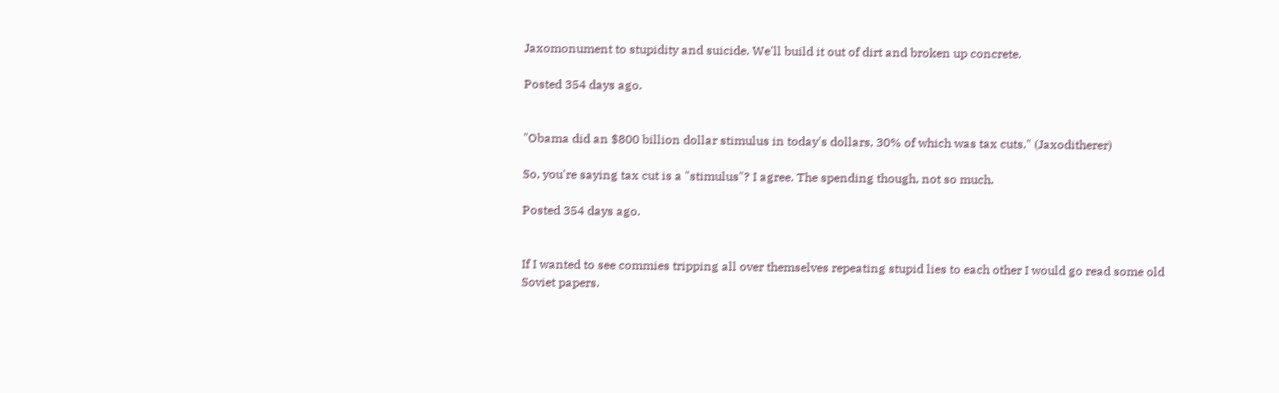Jaxomonument to stupidity and suicide. We'll build it out of dirt and broken up concrete.

Posted 354 days ago.


"Obama did an $800 billion dollar stimulus in today's dollars, 30% of which was tax cuts." (Jaxoditherer)

So, you're saying tax cut is a "stimulus"? I agree. The spending though, not so much.

Posted 354 days ago.


If I wanted to see commies tripping all over themselves repeating stupid lies to each other I would go read some old Soviet papers.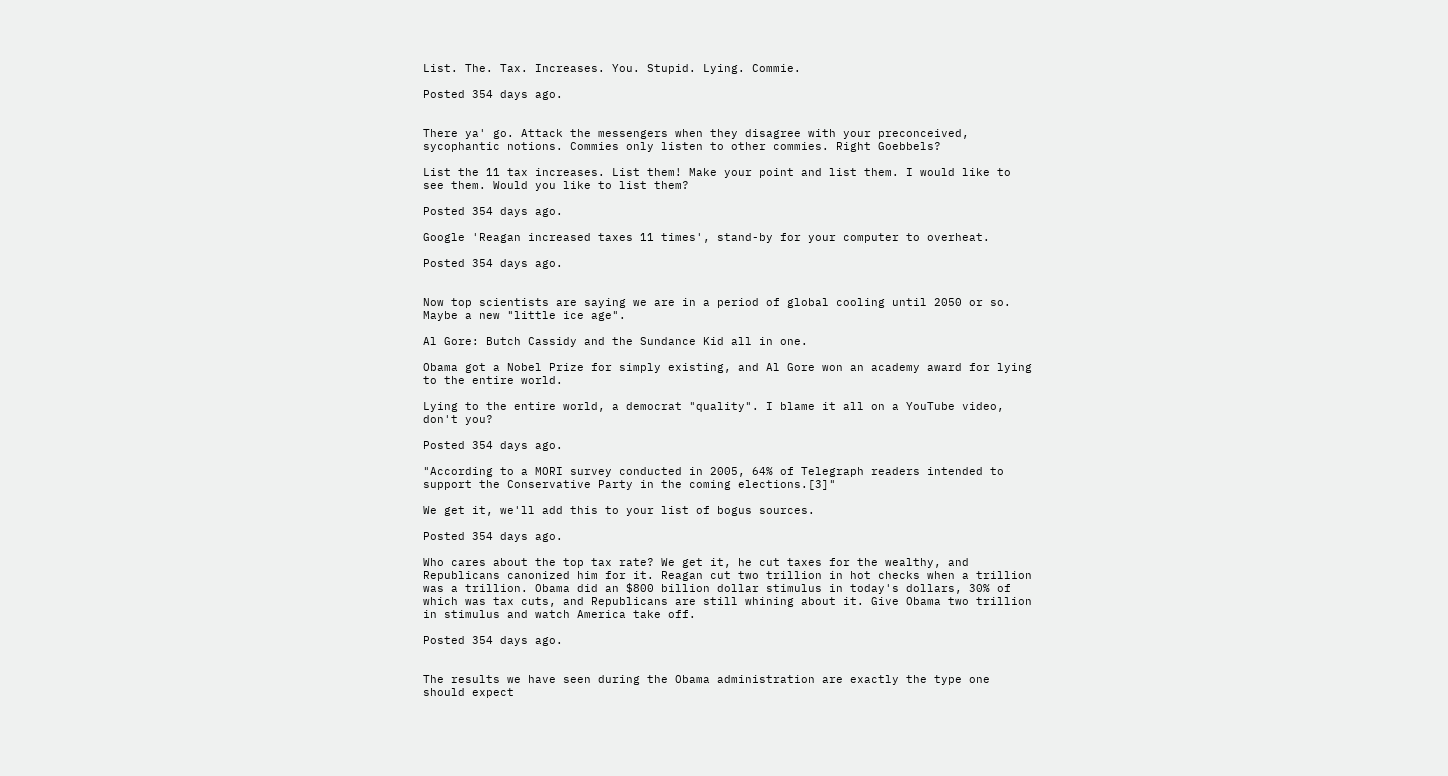List. The. Tax. Increases. You. Stupid. Lying. Commie.

Posted 354 days ago.


There ya' go. Attack the messengers when they disagree with your preconceived, sycophantic notions. Commies only listen to other commies. Right Goebbels?

List the 11 tax increases. List them! Make your point and list them. I would like to see them. Would you like to list them?

Posted 354 days ago.

Google 'Reagan increased taxes 11 times', stand-by for your computer to overheat.

Posted 354 days ago.


Now top scientists are saying we are in a period of global cooling until 2050 or so. Maybe a new "little ice age".

Al Gore: Butch Cassidy and the Sundance Kid all in one.

Obama got a Nobel Prize for simply existing, and Al Gore won an academy award for lying to the entire world.

Lying to the entire world, a democrat "quality". I blame it all on a YouTube video, don't you?

Posted 354 days ago.

"According to a MORI survey conducted in 2005, 64% of Telegraph readers intended to support the Conservative Party in the coming elections.[3]"

We get it, we'll add this to your list of bogus sources.

Posted 354 days ago.

Who cares about the top tax rate? We get it, he cut taxes for the wealthy, and Republicans canonized him for it. Reagan cut two trillion in hot checks when a trillion was a trillion. Obama did an $800 billion dollar stimulus in today's dollars, 30% of which was tax cuts, and Republicans are still whining about it. Give Obama two trillion in stimulus and watch America take off.

Posted 354 days ago.


The results we have seen during the Obama administration are exactly the type one should expect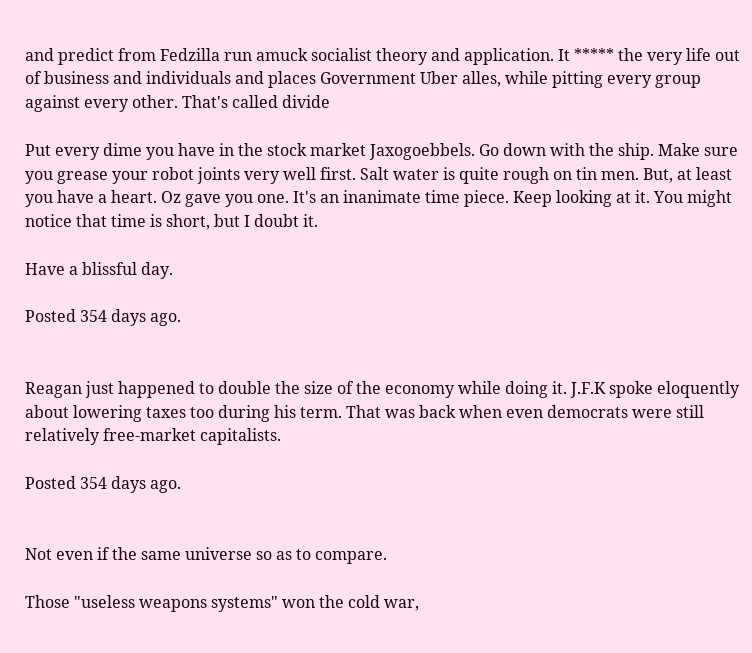and predict from Fedzilla run amuck socialist theory and application. It ***** the very life out of business and individuals and places Government Uber alles, while pitting every group against every other. That's called divide

Put every dime you have in the stock market Jaxogoebbels. Go down with the ship. Make sure you grease your robot joints very well first. Salt water is quite rough on tin men. But, at least you have a heart. Oz gave you one. It's an inanimate time piece. Keep looking at it. You might notice that time is short, but I doubt it.

Have a blissful day.

Posted 354 days ago.


Reagan just happened to double the size of the economy while doing it. J.F.K spoke eloquently about lowering taxes too during his term. That was back when even democrats were still relatively free-market capitalists.

Posted 354 days ago.


Not even if the same universe so as to compare.

Those "useless weapons systems" won the cold war,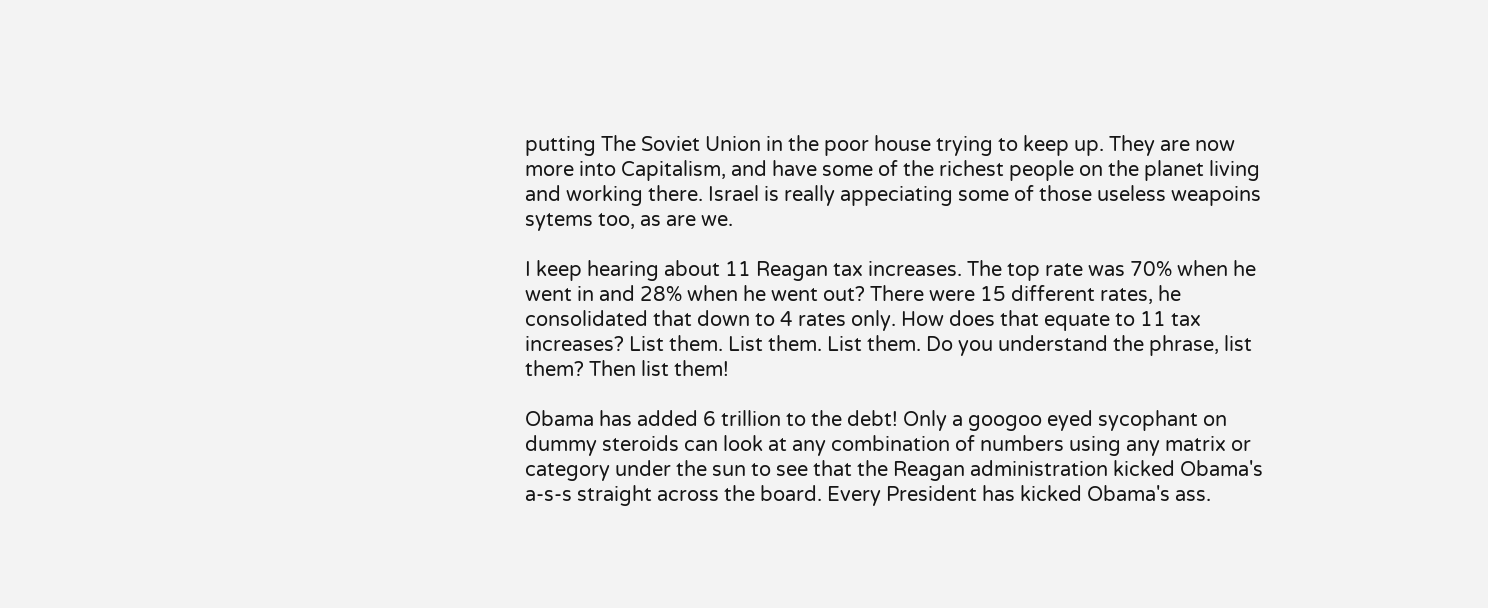putting The Soviet Union in the poor house trying to keep up. They are now more into Capitalism, and have some of the richest people on the planet living and working there. Israel is really appeciating some of those useless weapoins sytems too, as are we.

I keep hearing about 11 Reagan tax increases. The top rate was 70% when he went in and 28% when he went out? There were 15 different rates, he consolidated that down to 4 rates only. How does that equate to 11 tax increases? List them. List them. List them. Do you understand the phrase, list them? Then list them!

Obama has added 6 trillion to the debt! Only a googoo eyed sycophant on dummy steroids can look at any combination of numbers using any matrix or category under the sun to see that the Reagan administration kicked Obama's a-s-s straight across the board. Every President has kicked Obama's ass.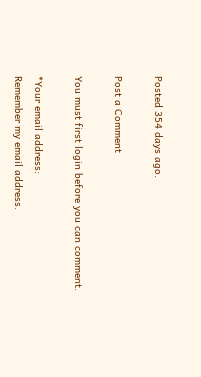Posted 354 days ago.

Post a Comment

You must first login before you can comment.

*Your email address:
Remember my email address.